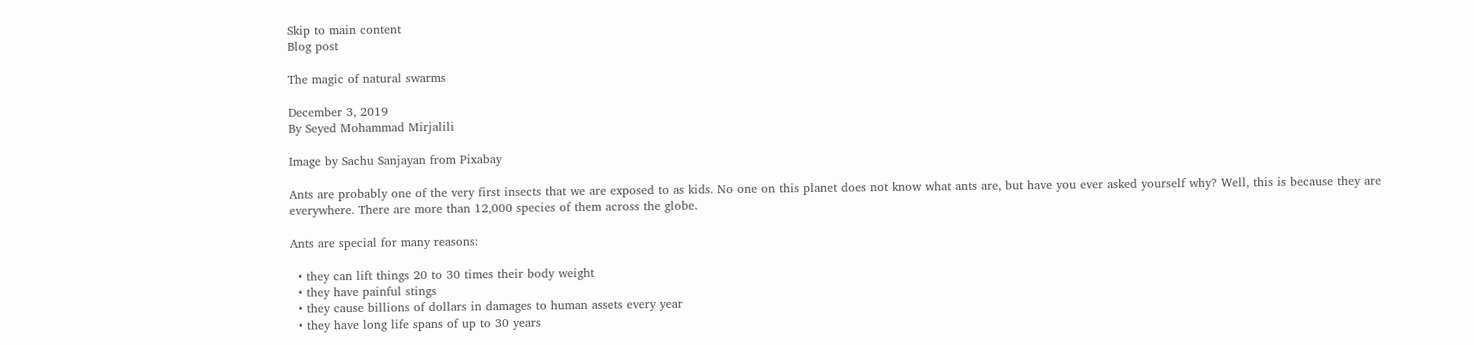Skip to main content
Blog post

The magic of natural swarms

December 3, 2019
By Seyed Mohammad Mirjalili

Image by Sachu Sanjayan from Pixabay

Ants are probably one of the very first insects that we are exposed to as kids. No one on this planet does not know what ants are, but have you ever asked yourself why? Well, this is because they are everywhere. There are more than 12,000 species of them across the globe.

Ants are special for many reasons:

  • they can lift things 20 to 30 times their body weight
  • they have painful stings
  • they cause billions of dollars in damages to human assets every year
  • they have long life spans of up to 30 years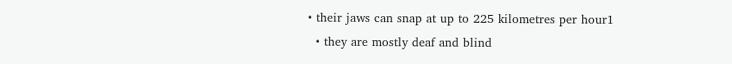• their jaws can snap at up to 225 kilometres per hour1
  • they are mostly deaf and blind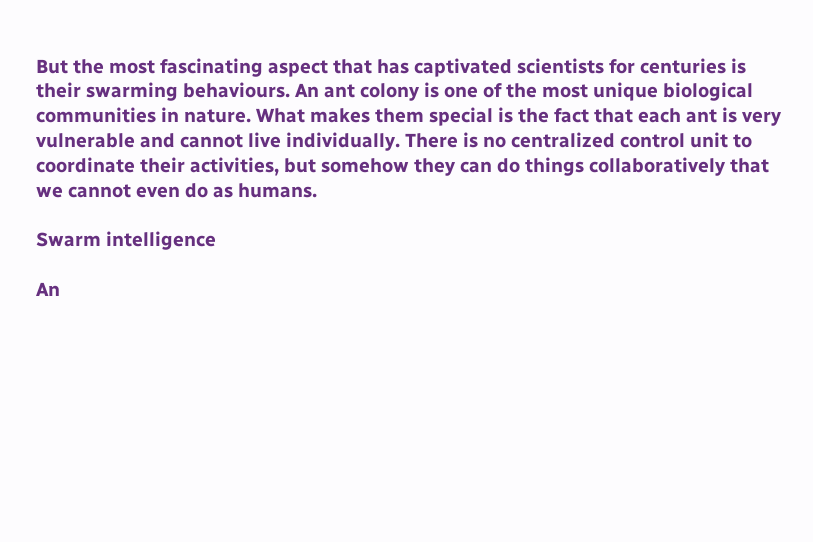But the most fascinating aspect that has captivated scientists for centuries is their swarming behaviours. An ant colony is one of the most unique biological communities in nature. What makes them special is the fact that each ant is very vulnerable and cannot live individually. There is no centralized control unit to coordinate their activities, but somehow they can do things collaboratively that we cannot even do as humans.

Swarm intelligence

An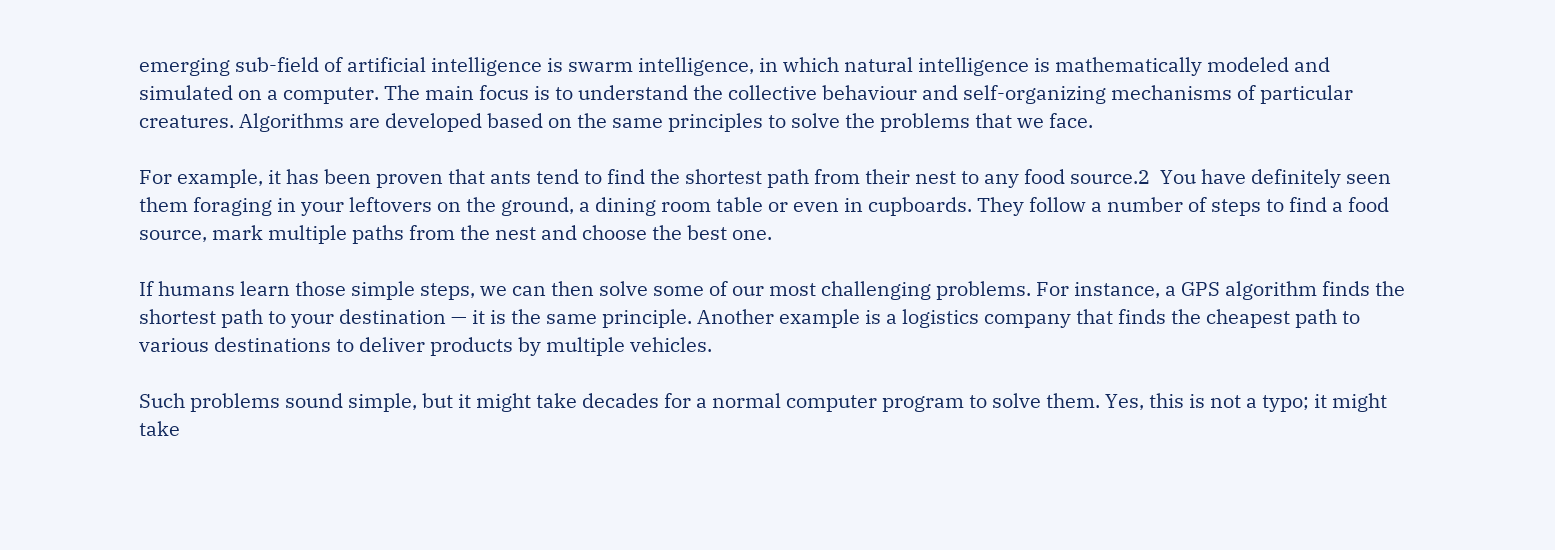emerging sub-field of artificial intelligence is swarm intelligence, in which natural intelligence is mathematically modeled and simulated on a computer. The main focus is to understand the collective behaviour and self-organizing mechanisms of particular creatures. Algorithms are developed based on the same principles to solve the problems that we face.

For example, it has been proven that ants tend to find the shortest path from their nest to any food source.2  You have definitely seen them foraging in your leftovers on the ground, a dining room table or even in cupboards. They follow a number of steps to find a food source, mark multiple paths from the nest and choose the best one.

If humans learn those simple steps, we can then solve some of our most challenging problems. For instance, a GPS algorithm finds the shortest path to your destination — it is the same principle. Another example is a logistics company that finds the cheapest path to various destinations to deliver products by multiple vehicles.

Such problems sound simple, but it might take decades for a normal computer program to solve them. Yes, this is not a typo; it might take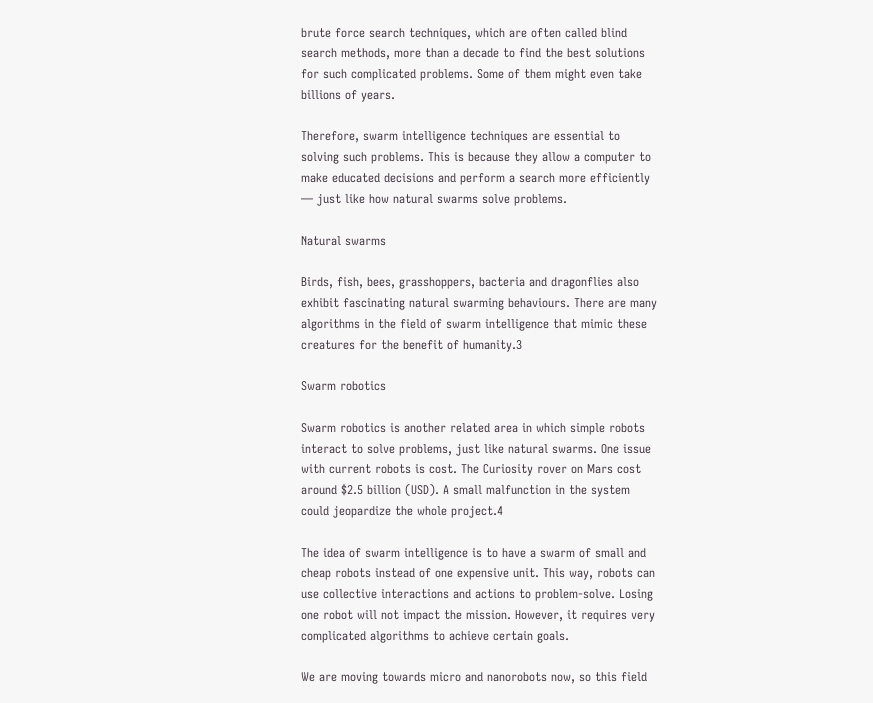brute force search techniques, which are often called blind search methods, more than a decade to find the best solutions for such complicated problems. Some of them might even take billions of years.

Therefore, swarm intelligence techniques are essential to solving such problems. This is because they allow a computer to make educated decisions and perform a search more efficiently — just like how natural swarms solve problems.

Natural swarms

Birds, fish, bees, grasshoppers, bacteria and dragonflies also exhibit fascinating natural swarming behaviours. There are many algorithms in the field of swarm intelligence that mimic these creatures for the benefit of humanity.3

Swarm robotics

Swarm robotics is another related area in which simple robots interact to solve problems, just like natural swarms. One issue with current robots is cost. The Curiosity rover on Mars cost around $2.5 billion (USD). A small malfunction in the system could jeopardize the whole project.4

The idea of swarm intelligence is to have a swarm of small and cheap robots instead of one expensive unit. This way, robots can use collective interactions and actions to problem-solve. Losing one robot will not impact the mission. However, it requires very complicated algorithms to achieve certain goals.

We are moving towards micro and nanorobots now, so this field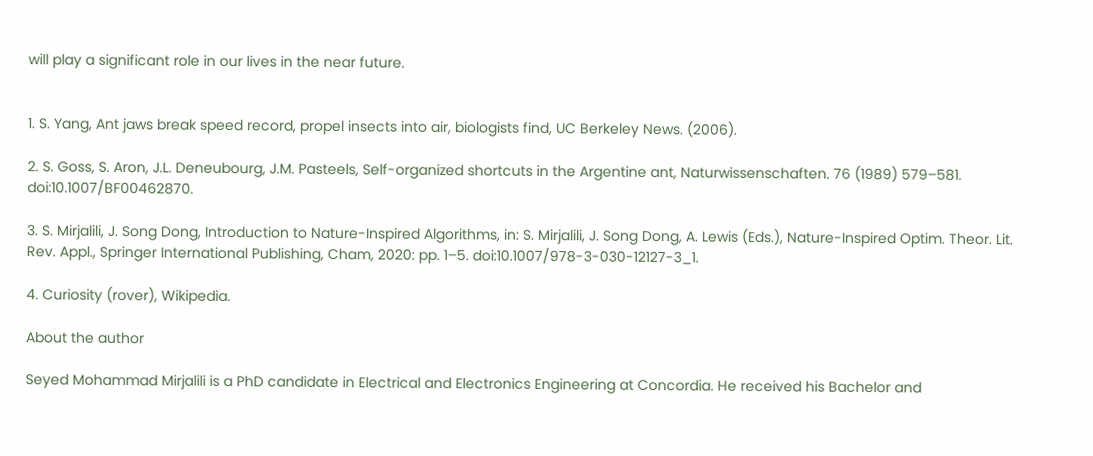will play a significant role in our lives in the near future.


1. S. Yang, Ant jaws break speed record, propel insects into air, biologists find, UC Berkeley News. (2006).

2. S. Goss, S. Aron, J.L. Deneubourg, J.M. Pasteels, Self-organized shortcuts in the Argentine ant, Naturwissenschaften. 76 (1989) 579–581. doi:10.1007/BF00462870.

3. S. Mirjalili, J. Song Dong, Introduction to Nature-Inspired Algorithms, in: S. Mirjalili, J. Song Dong, A. Lewis (Eds.), Nature-Inspired Optim. Theor. Lit. Rev. Appl., Springer International Publishing, Cham, 2020: pp. 1–5. doi:10.1007/978-3-030-12127-3_1.

4. Curiosity (rover), Wikipedia.

About the author

Seyed Mohammad Mirjalili is a PhD candidate in Electrical and Electronics Engineering at Concordia. He received his Bachelor and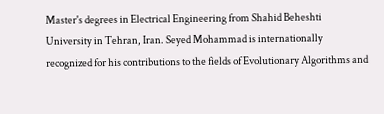Master's degrees in Electrical Engineering from Shahid Beheshti University in Tehran, Iran. Seyed Mohammad is internationally recognized for his contributions to the fields of Evolutionary Algorithms and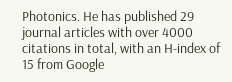Photonics. He has published 29 journal articles with over 4000 citations in total, with an H-index of 15 from Google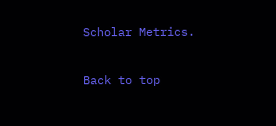Scholar Metrics.

Back to top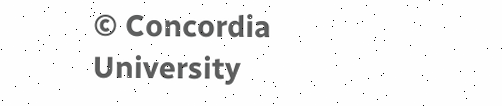© Concordia University